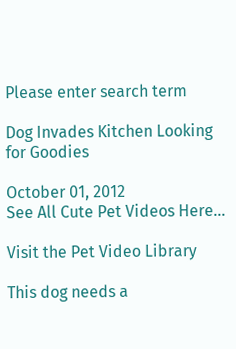Please enter search term

Dog Invades Kitchen Looking for Goodies

October 01, 2012
See All Cute Pet Videos Here…

Visit the Pet Video Library

This dog needs a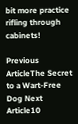bit more practice rifling through cabinets!

Previous ArticleThe Secret to a Wart-Free Dog Next Article10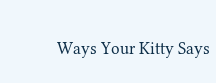Ways Your Kitty Says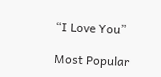“I Love You”

Most Popular